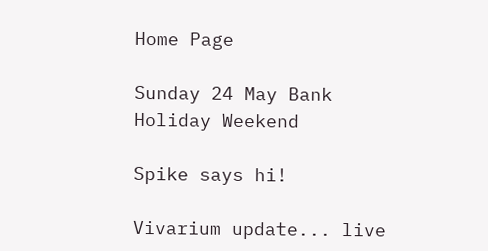Home Page

Sunday 24 May Bank Holiday Weekend

Spike says hi!

Vivarium update... live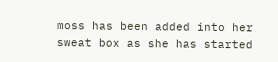moss has been added into her sweat box as she has started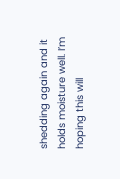shedding again and it holds moisture well. I’m hoping this will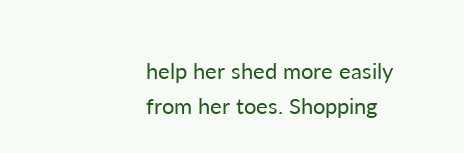help her shed more easily from her toes. Shopping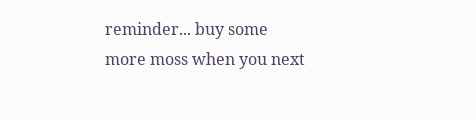reminder... buy some more moss when you next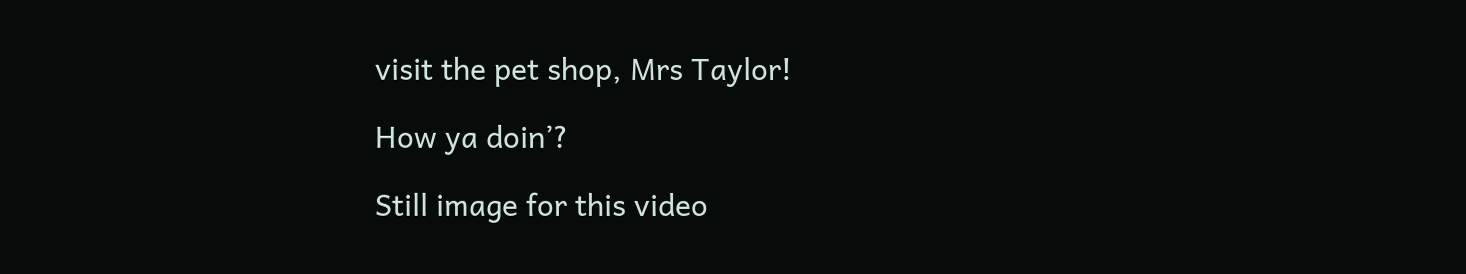visit the pet shop, Mrs Taylor!

How ya doin’?

Still image for this video